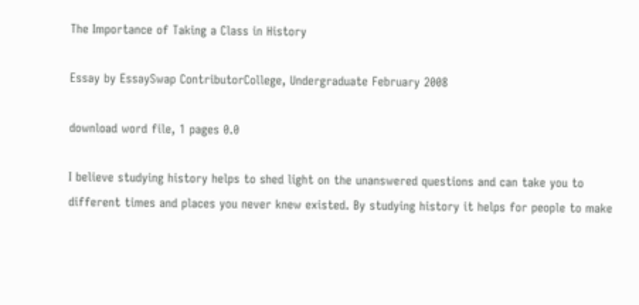The Importance of Taking a Class in History

Essay by EssaySwap ContributorCollege, Undergraduate February 2008

download word file, 1 pages 0.0

I believe studying history helps to shed light on the unanswered questions and can take you to different times and places you never knew existed. By studying history it helps for people to make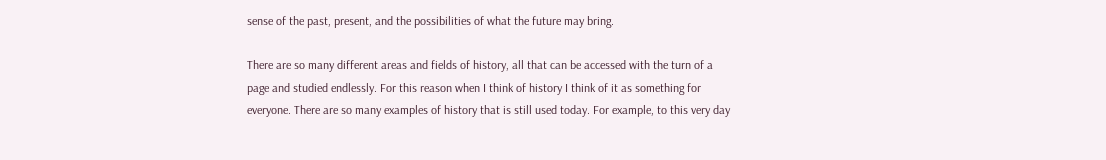sense of the past, present, and the possibilities of what the future may bring.

There are so many different areas and fields of history, all that can be accessed with the turn of a page and studied endlessly. For this reason when I think of history I think of it as something for everyone. There are so many examples of history that is still used today. For example, to this very day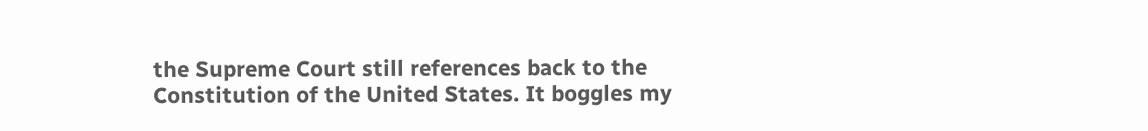the Supreme Court still references back to the Constitution of the United States. It boggles my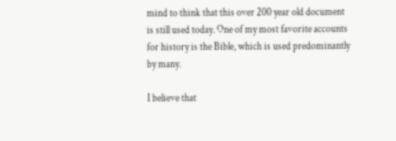mind to think that this over 200 year old document is still used today. One of my most favorite accounts for history is the Bible, which is used predominantly by many.

I believe that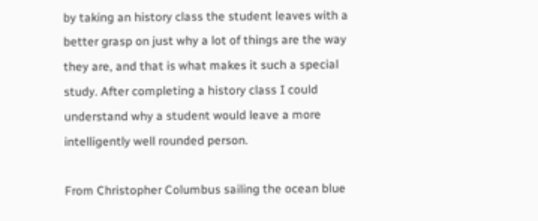by taking an history class the student leaves with a better grasp on just why a lot of things are the way they are, and that is what makes it such a special study. After completing a history class I could understand why a student would leave a more intelligently well rounded person.

From Christopher Columbus sailing the ocean blue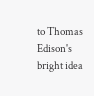to Thomas Edison's bright idea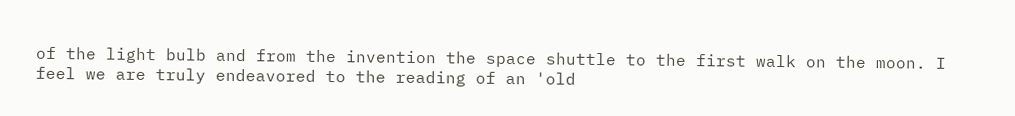of the light bulb and from the invention the space shuttle to the first walk on the moon. I feel we are truly endeavored to the reading of an 'old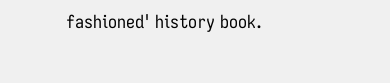fashioned' history book.